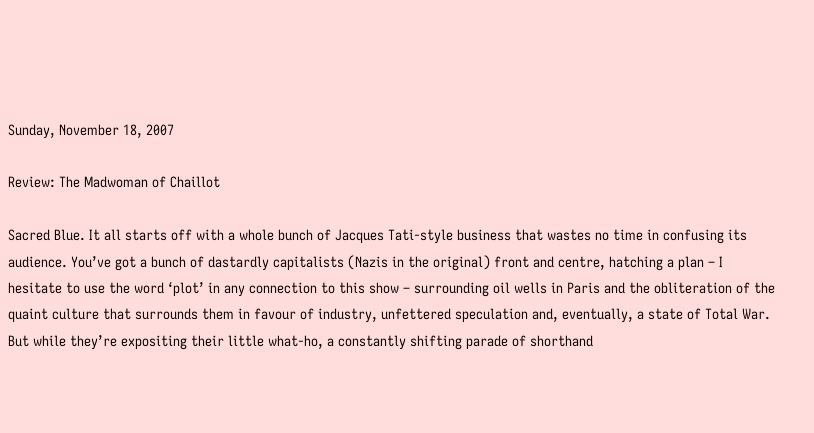Sunday, November 18, 2007

Review: The Madwoman of Chaillot

Sacred Blue. It all starts off with a whole bunch of Jacques Tati-style business that wastes no time in confusing its audience. You’ve got a bunch of dastardly capitalists (Nazis in the original) front and centre, hatching a plan – I hesitate to use the word ‘plot’ in any connection to this show – surrounding oil wells in Paris and the obliteration of the quaint culture that surrounds them in favour of industry, unfettered speculation and, eventually, a state of Total War. But while they’re expositing their little what-ho, a constantly shifting parade of shorthand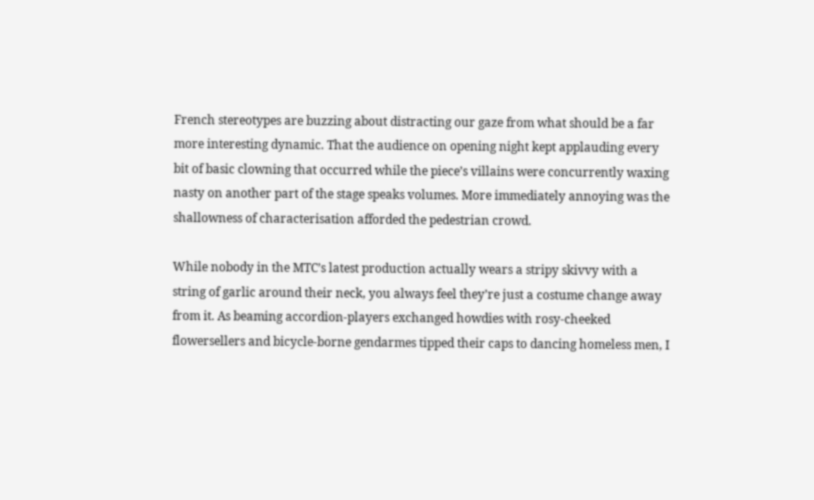French stereotypes are buzzing about distracting our gaze from what should be a far more interesting dynamic. That the audience on opening night kept applauding every bit of basic clowning that occurred while the piece’s villains were concurrently waxing nasty on another part of the stage speaks volumes. More immediately annoying was the shallowness of characterisation afforded the pedestrian crowd.

While nobody in the MTC’s latest production actually wears a stripy skivvy with a string of garlic around their neck, you always feel they’re just a costume change away from it. As beaming accordion-players exchanged howdies with rosy-cheeked flowersellers and bicycle-borne gendarmes tipped their caps to dancing homeless men, I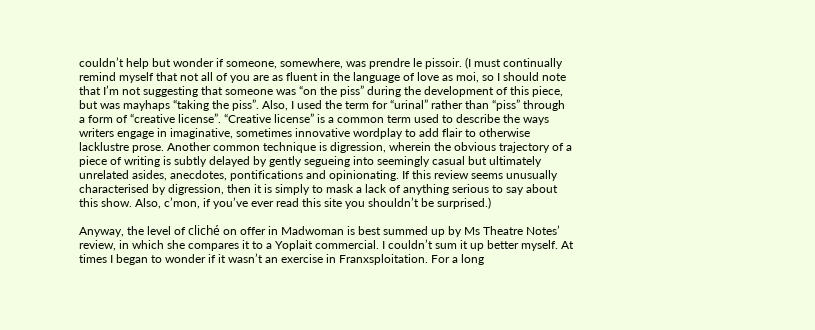couldn’t help but wonder if someone, somewhere, was prendre le pissoir. (I must continually remind myself that not all of you are as fluent in the language of love as moi, so I should note that I’m not suggesting that someone was “on the piss” during the development of this piece, but was mayhaps “taking the piss”. Also, I used the term for “urinal” rather than “piss” through a form of “creative license”. “Creative license” is a common term used to describe the ways writers engage in imaginative, sometimes innovative wordplay to add flair to otherwise lacklustre prose. Another common technique is digression, wherein the obvious trajectory of a piece of writing is subtly delayed by gently segueing into seemingly casual but ultimately unrelated asides, anecdotes, pontifications and opinionating. If this review seems unusually characterised by digression, then it is simply to mask a lack of anything serious to say about this show. Also, c’mon, if you’ve ever read this site you shouldn’t be surprised.)

Anyway, the level of cliché on offer in Madwoman is best summed up by Ms Theatre Notes’ review, in which she compares it to a Yoplait commercial. I couldn’t sum it up better myself. At times I began to wonder if it wasn’t an exercise in Franxsploitation. For a long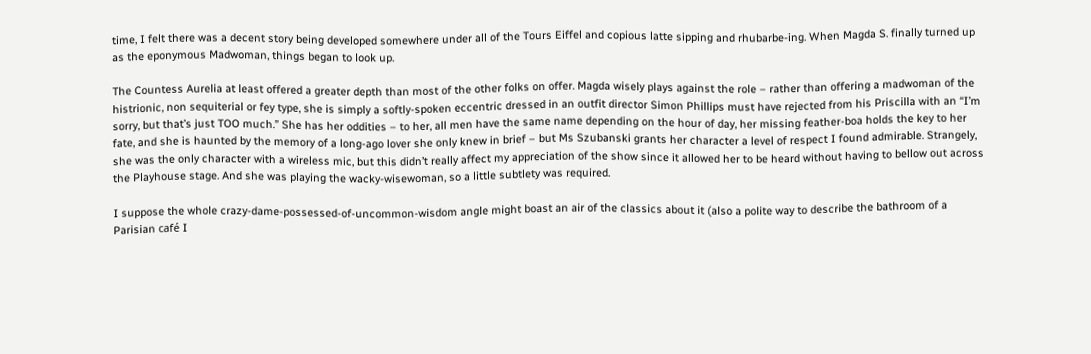time, I felt there was a decent story being developed somewhere under all of the Tours Eiffel and copious latte sipping and rhubarbe-ing. When Magda S. finally turned up as the eponymous Madwoman, things began to look up.

The Countess Aurelia at least offered a greater depth than most of the other folks on offer. Magda wisely plays against the role – rather than offering a madwoman of the histrionic, non sequiterial or fey type, she is simply a softly-spoken eccentric dressed in an outfit director Simon Phillips must have rejected from his Priscilla with an “I’m sorry, but that’s just TOO much.” She has her oddities – to her, all men have the same name depending on the hour of day, her missing feather-boa holds the key to her fate, and she is haunted by the memory of a long-ago lover she only knew in brief – but Ms Szubanski grants her character a level of respect I found admirable. Strangely, she was the only character with a wireless mic, but this didn’t really affect my appreciation of the show since it allowed her to be heard without having to bellow out across the Playhouse stage. And she was playing the wacky-wisewoman, so a little subtlety was required.

I suppose the whole crazy-dame-possessed-of-uncommon-wisdom angle might boast an air of the classics about it (also a polite way to describe the bathroom of a Parisian café I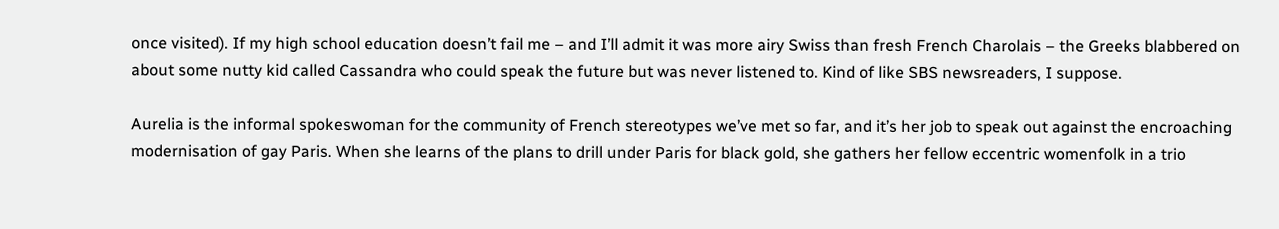once visited). If my high school education doesn’t fail me – and I’ll admit it was more airy Swiss than fresh French Charolais – the Greeks blabbered on about some nutty kid called Cassandra who could speak the future but was never listened to. Kind of like SBS newsreaders, I suppose.

Aurelia is the informal spokeswoman for the community of French stereotypes we’ve met so far, and it’s her job to speak out against the encroaching modernisation of gay Paris. When she learns of the plans to drill under Paris for black gold, she gathers her fellow eccentric womenfolk in a trio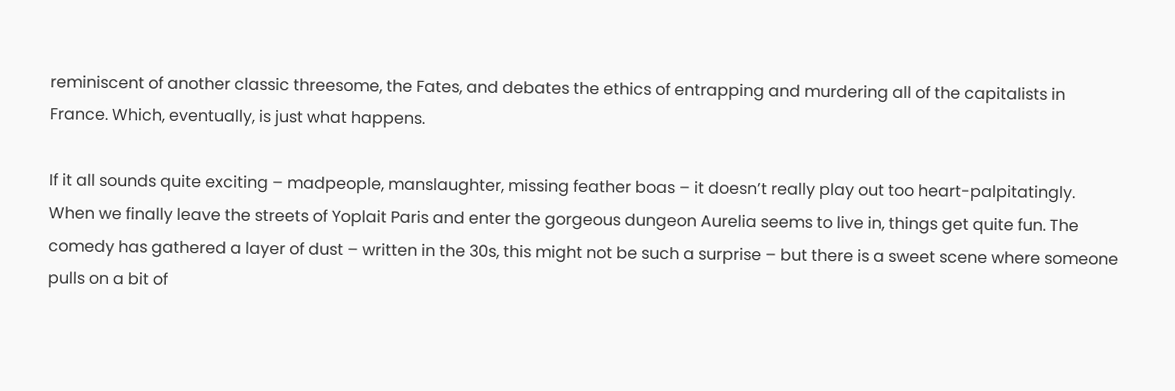reminiscent of another classic threesome, the Fates, and debates the ethics of entrapping and murdering all of the capitalists in France. Which, eventually, is just what happens.

If it all sounds quite exciting – madpeople, manslaughter, missing feather boas – it doesn’t really play out too heart-palpitatingly. When we finally leave the streets of Yoplait Paris and enter the gorgeous dungeon Aurelia seems to live in, things get quite fun. The comedy has gathered a layer of dust – written in the 30s, this might not be such a surprise – but there is a sweet scene where someone pulls on a bit of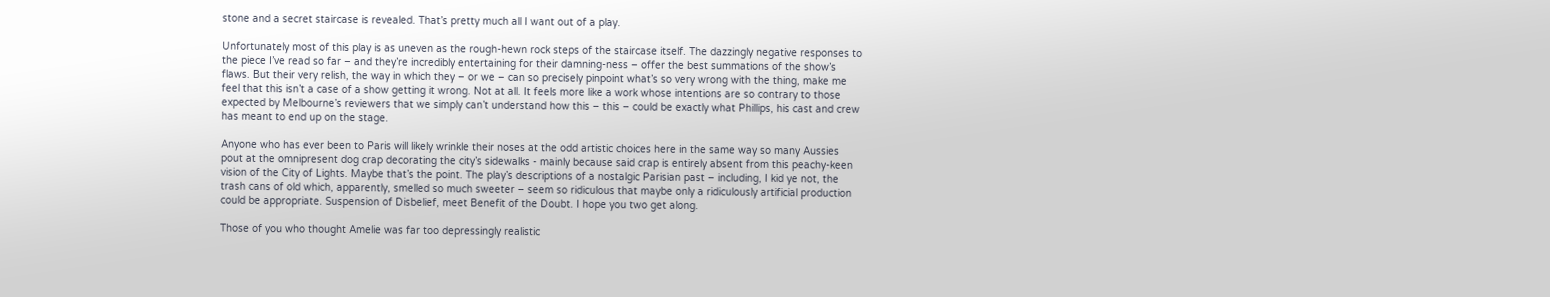stone and a secret staircase is revealed. That’s pretty much all I want out of a play.

Unfortunately most of this play is as uneven as the rough-hewn rock steps of the staircase itself. The dazzingly negative responses to the piece I’ve read so far – and they’re incredibly entertaining for their damning-ness – offer the best summations of the show’s flaws. But their very relish, the way in which they – or we – can so precisely pinpoint what’s so very wrong with the thing, make me feel that this isn’t a case of a show getting it wrong. Not at all. It feels more like a work whose intentions are so contrary to those expected by Melbourne’s reviewers that we simply can’t understand how this – this – could be exactly what Phillips, his cast and crew has meant to end up on the stage.

Anyone who has ever been to Paris will likely wrinkle their noses at the odd artistic choices here in the same way so many Aussies pout at the omnipresent dog crap decorating the city’s sidewalks - mainly because said crap is entirely absent from this peachy-keen vision of the City of Lights. Maybe that’s the point. The play’s descriptions of a nostalgic Parisian past – including, I kid ye not, the trash cans of old which, apparently, smelled so much sweeter – seem so ridiculous that maybe only a ridiculously artificial production could be appropriate. Suspension of Disbelief, meet Benefit of the Doubt. I hope you two get along.

Those of you who thought Amelie was far too depressingly realistic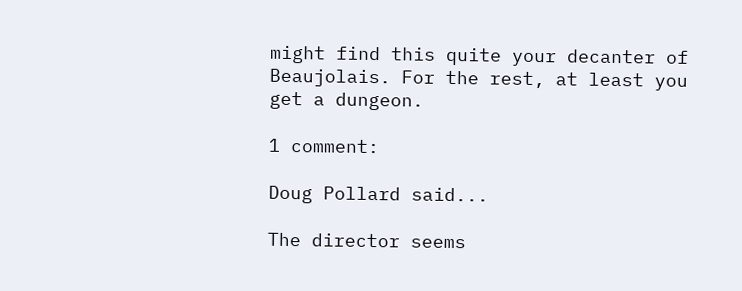might find this quite your decanter of Beaujolais. For the rest, at least you get a dungeon.

1 comment:

Doug Pollard said...

The director seems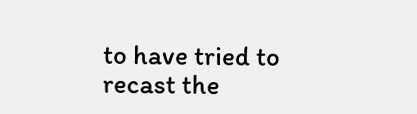to have tried to recast the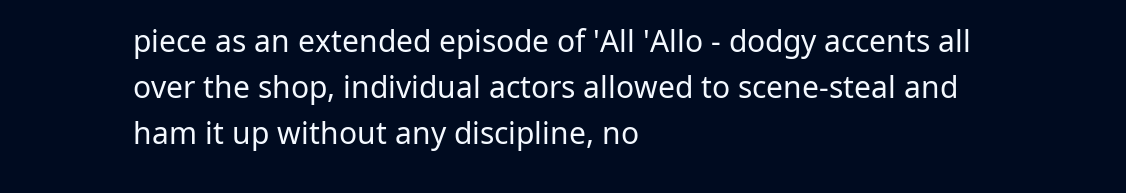piece as an extended episode of 'All 'Allo - dodgy accents all over the shop, individual actors allowed to scene-steal and ham it up without any discipline, no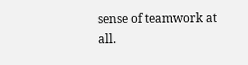sense of teamwork at all.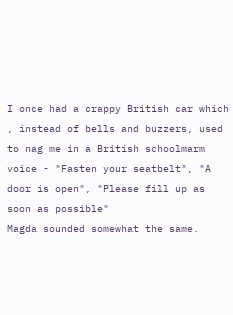I once had a crappy British car which , instead of bells and buzzers, used to nag me in a British schoolmarm voice - "Fasten your seatbelt", "A door is open", "Please fill up as soon as possible"
Magda sounded somewhat the same.